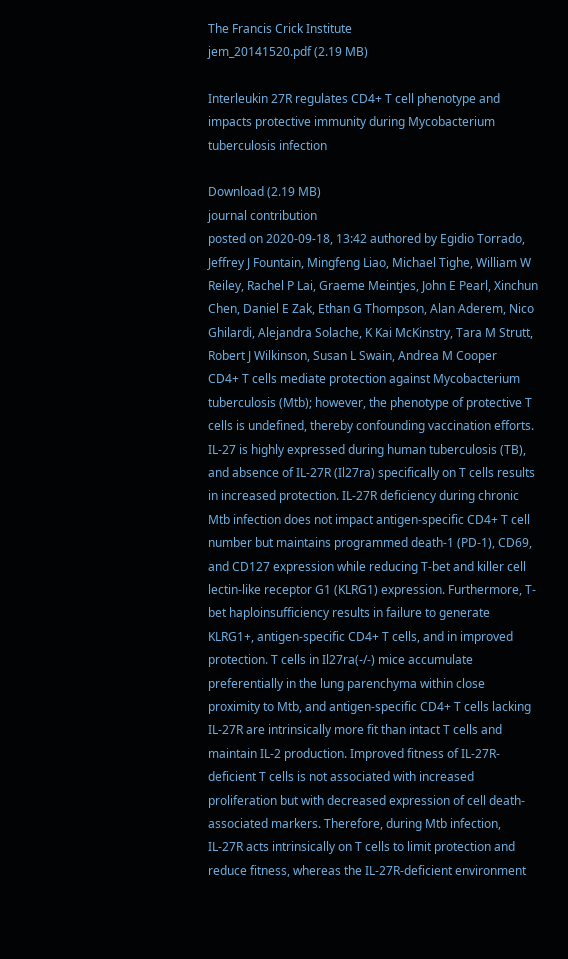The Francis Crick Institute
jem_20141520.pdf (2.19 MB)

Interleukin 27R regulates CD4+ T cell phenotype and impacts protective immunity during Mycobacterium tuberculosis infection

Download (2.19 MB)
journal contribution
posted on 2020-09-18, 13:42 authored by Egidio Torrado, Jeffrey J Fountain, Mingfeng Liao, Michael Tighe, William W Reiley, Rachel P Lai, Graeme Meintjes, John E Pearl, Xinchun Chen, Daniel E Zak, Ethan G Thompson, Alan Aderem, Nico Ghilardi, Alejandra Solache, K Kai McKinstry, Tara M Strutt, Robert J Wilkinson, Susan L Swain, Andrea M Cooper
CD4+ T cells mediate protection against Mycobacterium tuberculosis (Mtb); however, the phenotype of protective T cells is undefined, thereby confounding vaccination efforts. IL-27 is highly expressed during human tuberculosis (TB), and absence of IL-27R (Il27ra) specifically on T cells results in increased protection. IL-27R deficiency during chronic Mtb infection does not impact antigen-specific CD4+ T cell number but maintains programmed death-1 (PD-1), CD69, and CD127 expression while reducing T-bet and killer cell lectin-like receptor G1 (KLRG1) expression. Furthermore, T-bet haploinsufficiency results in failure to generate KLRG1+, antigen-specific CD4+ T cells, and in improved protection. T cells in Il27ra(-/-) mice accumulate preferentially in the lung parenchyma within close proximity to Mtb, and antigen-specific CD4+ T cells lacking IL-27R are intrinsically more fit than intact T cells and maintain IL-2 production. Improved fitness of IL-27R-deficient T cells is not associated with increased proliferation but with decreased expression of cell death-associated markers. Therefore, during Mtb infection, IL-27R acts intrinsically on T cells to limit protection and reduce fitness, whereas the IL-27R-deficient environment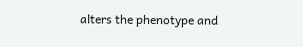alters the phenotype and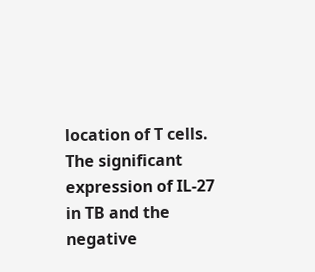location of T cells. The significant expression of IL-27 in TB and the negative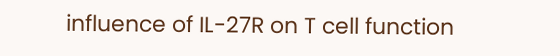influence of IL-27R on T cell function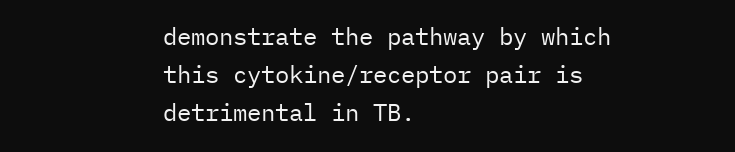demonstrate the pathway by which this cytokine/receptor pair is detrimental in TB.